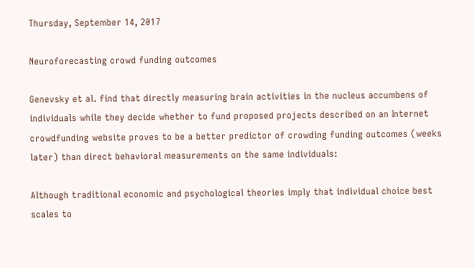Thursday, September 14, 2017

Neuroforecasting crowd funding outcomes

Genevsky et al. find that directly measuring brain activities in the nucleus accumbens of individuals while they decide whether to fund proposed projects described on an Internet crowdfunding website proves to be a better predictor of crowding funding outcomes (weeks later) than direct behavioral measurements on the same individuals:

Although traditional economic and psychological theories imply that individual choice best scales to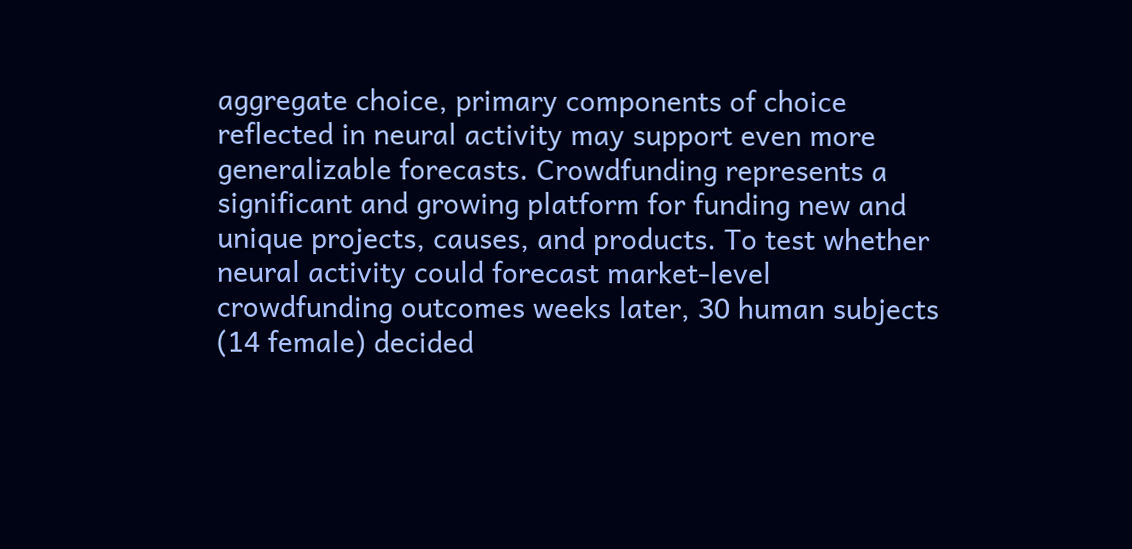aggregate choice, primary components of choice reflected in neural activity may support even more generalizable forecasts. Crowdfunding represents a significant and growing platform for funding new and unique projects, causes, and products. To test whether neural activity could forecast market-level crowdfunding outcomes weeks later, 30 human subjects (14 female) decided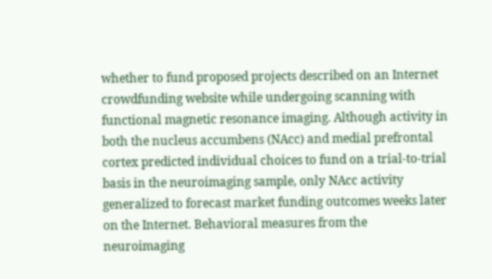whether to fund proposed projects described on an Internet crowdfunding website while undergoing scanning with functional magnetic resonance imaging. Although activity in both the nucleus accumbens (NAcc) and medial prefrontal cortex predicted individual choices to fund on a trial-to-trial basis in the neuroimaging sample, only NAcc activity generalized to forecast market funding outcomes weeks later on the Internet. Behavioral measures from the neuroimaging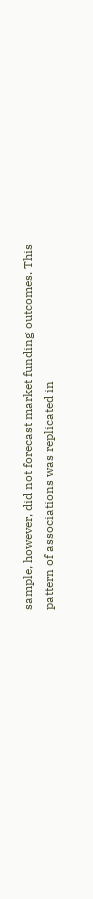sample, however, did not forecast market funding outcomes. This pattern of associations was replicated in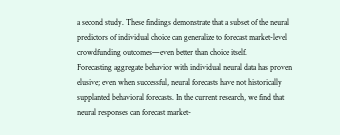a second study. These findings demonstrate that a subset of the neural predictors of individual choice can generalize to forecast market-level crowdfunding outcomes—even better than choice itself.
Forecasting aggregate behavior with individual neural data has proven elusive; even when successful, neural forecasts have not historically supplanted behavioral forecasts. In the current research, we find that neural responses can forecast market-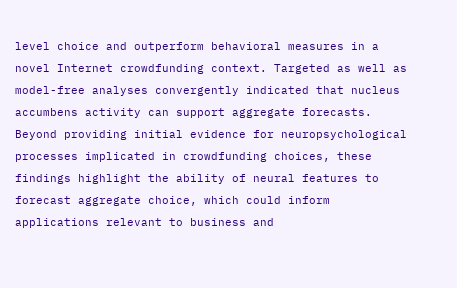level choice and outperform behavioral measures in a novel Internet crowdfunding context. Targeted as well as model-free analyses convergently indicated that nucleus accumbens activity can support aggregate forecasts. Beyond providing initial evidence for neuropsychological processes implicated in crowdfunding choices, these findings highlight the ability of neural features to forecast aggregate choice, which could inform applications relevant to business and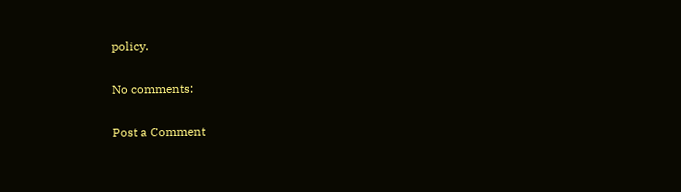policy.

No comments:

Post a Comment